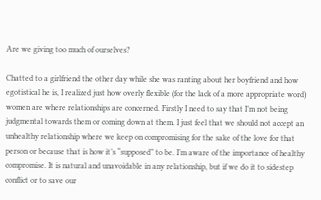Are we giving too much of ourselves?

Chatted to a girlfriend the other day while she was ranting about her boyfriend and how egotistical he is, I realized just how overly flexible (for the lack of a more appropriate word) women are where relationships are concerned. Firstly I need to say that I’m not being judgmental towards them or coming down at them. I just feel that we should not accept an unhealthy relationship where we keep on compromising for the sake of the love for that person or because that is how it’s “supposed” to be. I’m aware of the importance of healthy compromise. It is natural and unavoidable in any relationship, but if we do it to sidestep conflict or to save our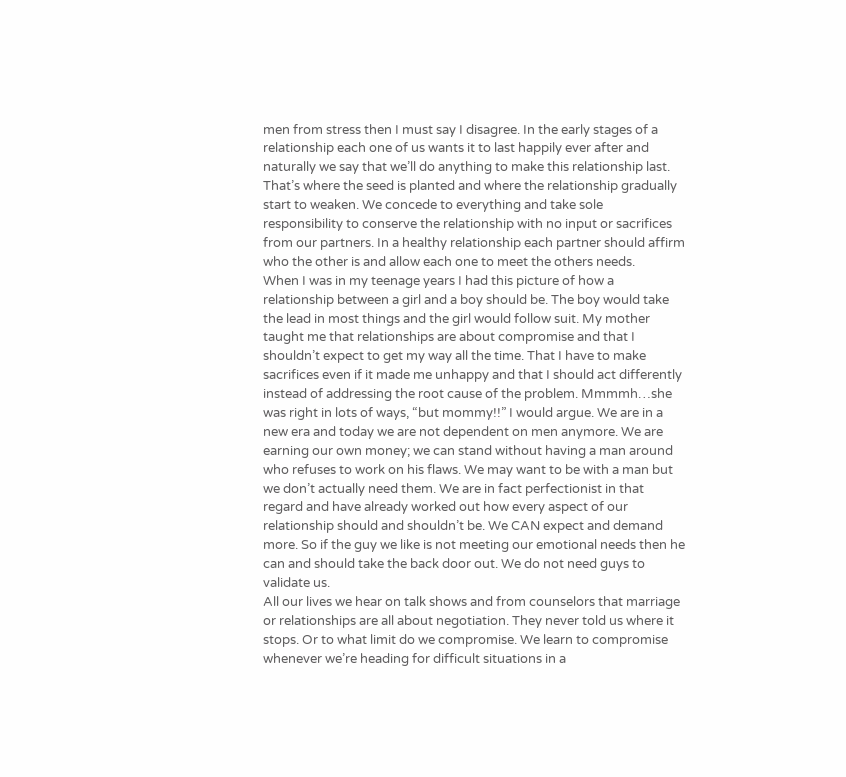men from stress then I must say I disagree. In the early stages of a relationship each one of us wants it to last happily ever after and naturally we say that we’ll do anything to make this relationship last. That’s where the seed is planted and where the relationship gradually start to weaken. We concede to everything and take sole responsibility to conserve the relationship with no input or sacrifices from our partners. In a healthy relationship each partner should affirm who the other is and allow each one to meet the others needs.
When I was in my teenage years I had this picture of how a relationship between a girl and a boy should be. The boy would take the lead in most things and the girl would follow suit. My mother taught me that relationships are about compromise and that I shouldn’t expect to get my way all the time. That I have to make sacrifices even if it made me unhappy and that I should act differently instead of addressing the root cause of the problem. Mmmmh…she was right in lots of ways, “but mommy!!” I would argue. We are in a new era and today we are not dependent on men anymore. We are earning our own money; we can stand without having a man around who refuses to work on his flaws. We may want to be with a man but we don’t actually need them. We are in fact perfectionist in that regard and have already worked out how every aspect of our relationship should and shouldn’t be. We CAN expect and demand more. So if the guy we like is not meeting our emotional needs then he can and should take the back door out. We do not need guys to validate us.
All our lives we hear on talk shows and from counselors that marriage or relationships are all about negotiation. They never told us where it stops. Or to what limit do we compromise. We learn to compromise whenever we’re heading for difficult situations in a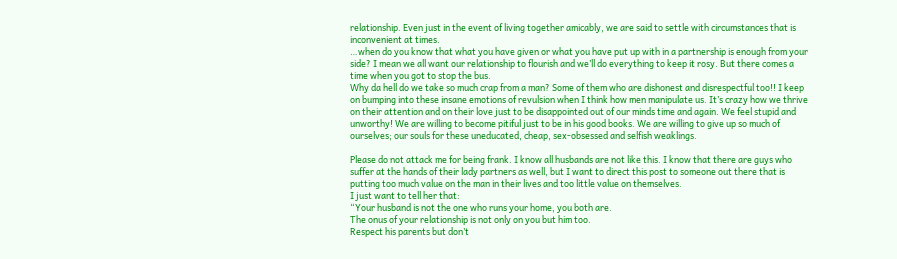relationship. Even just in the event of living together amicably, we are said to settle with circumstances that is inconvenient at times.
…when do you know that what you have given or what you have put up with in a partnership is enough from your side? I mean we all want our relationship to flourish and we’ll do everything to keep it rosy. But there comes a time when you got to stop the bus.
Why da hell do we take so much crap from a man? Some of them who are dishonest and disrespectful too!! I keep on bumping into these insane emotions of revulsion when I think how men manipulate us. It’s crazy how we thrive on their attention and on their love just to be disappointed out of our minds time and again. We feel stupid and unworthy! We are willing to become pitiful just to be in his good books. We are willing to give up so much of ourselves; our souls for these uneducated, cheap, sex-obsessed and selfish weaklings.

Please do not attack me for being frank. I know all husbands are not like this. I know that there are guys who suffer at the hands of their lady partners as well, but I want to direct this post to someone out there that is putting too much value on the man in their lives and too little value on themselves.
I just want to tell her that:
“Your husband is not the one who runs your home, you both are.
The onus of your relationship is not only on you but him too.
Respect his parents but don’t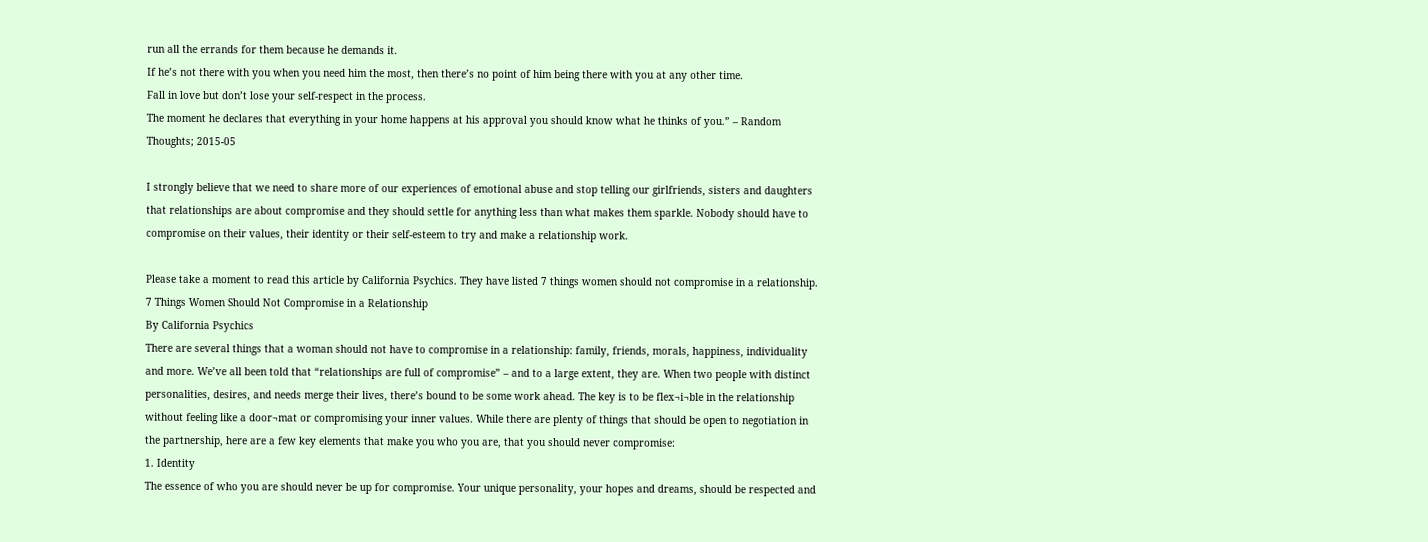run all the errands for them because he demands it.
If he’s not there with you when you need him the most, then there’s no point of him being there with you at any other time.
Fall in love but don’t lose your self-respect in the process.
The moment he declares that everything in your home happens at his approval you should know what he thinks of you.” – Random Thoughts; 2015-05

I strongly believe that we need to share more of our experiences of emotional abuse and stop telling our girlfriends, sisters and daughters that relationships are about compromise and they should settle for anything less than what makes them sparkle. Nobody should have to compromise on their values, their identity or their self-esteem to try and make a relationship work.

Please take a moment to read this article by California Psychics. They have listed 7 things women should not compromise in a relationship.
7 Things Women Should Not Compromise in a Relationship
By California Psychics
There are several things that a woman should not have to compromise in a relationship: family, friends, morals, happiness, individuality and more. We’ve all been told that “relationships are full of compromise” – and to a large extent, they are. When two people with distinct personalities, desires, and needs merge their lives, there’s bound to be some work ahead. The key is to be flex¬i¬ble in the relationship without feeling like a door¬mat or compromising your inner values. While there are plenty of things that should be open to negotiation in the partnership, here are a few key elements that make you who you are, that you should never compromise:
1. Identity
The essence of who you are should never be up for compromise. Your unique personality, your hopes and dreams, should be respected and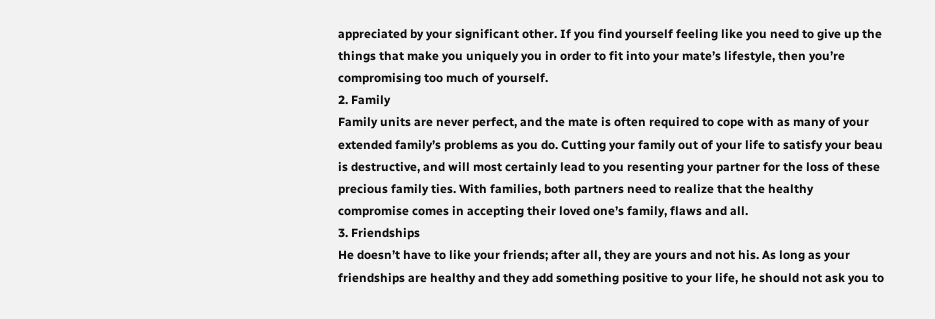appreciated by your significant other. If you find yourself feeling like you need to give up the things that make you uniquely you in order to fit into your mate’s lifestyle, then you’re compromising too much of yourself.
2. Family
Family units are never perfect, and the mate is often required to cope with as many of your extended family’s problems as you do. Cutting your family out of your life to satisfy your beau is destructive, and will most certainly lead to you resenting your partner for the loss of these precious family ties. With families, both partners need to realize that the healthy compromise comes in accepting their loved one’s family, flaws and all.
3. Friendships
He doesn’t have to like your friends; after all, they are yours and not his. As long as your friendships are healthy and they add something positive to your life, he should not ask you to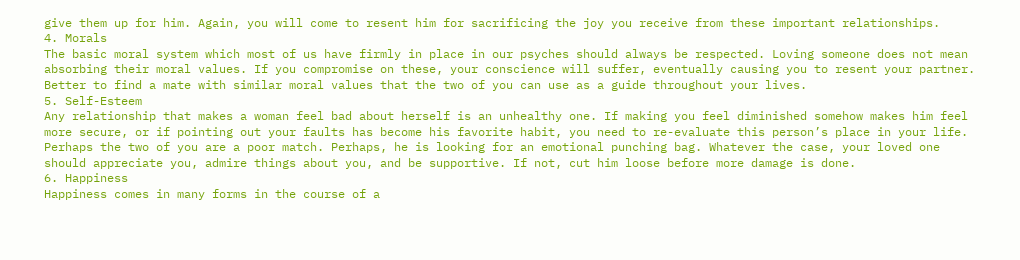give them up for him. Again, you will come to resent him for sacrificing the joy you receive from these important relationships.
4. Morals
The basic moral system which most of us have firmly in place in our psyches should always be respected. Loving someone does not mean absorbing their moral values. If you compromise on these, your conscience will suffer, eventually causing you to resent your partner. Better to find a mate with similar moral values that the two of you can use as a guide throughout your lives.
5. Self-Esteem
Any relationship that makes a woman feel bad about herself is an unhealthy one. If making you feel diminished somehow makes him feel more secure, or if pointing out your faults has become his favorite habit, you need to re-evaluate this person’s place in your life. Perhaps the two of you are a poor match. Perhaps, he is looking for an emotional punching bag. Whatever the case, your loved one should appreciate you, admire things about you, and be supportive. If not, cut him loose before more damage is done.
6. Happiness
Happiness comes in many forms in the course of a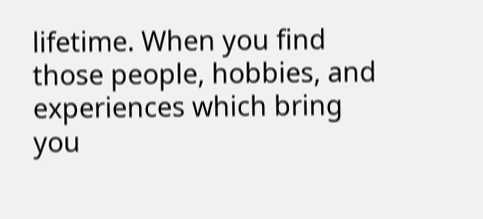lifetime. When you find those people, hobbies, and experiences which bring you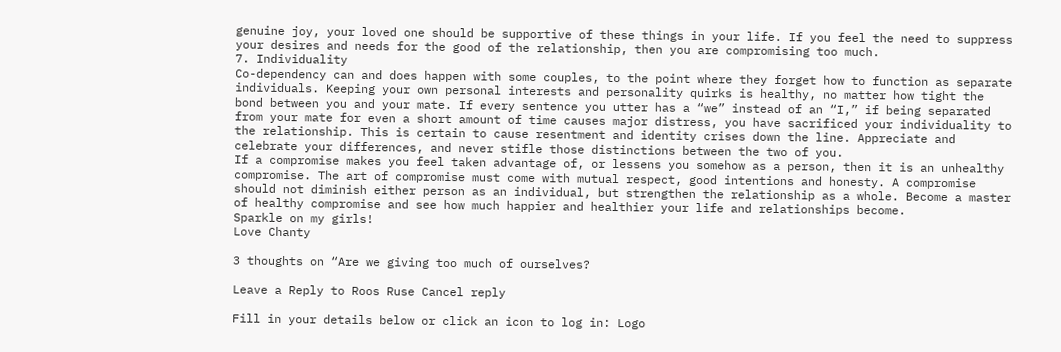genuine joy, your loved one should be supportive of these things in your life. If you feel the need to suppress your desires and needs for the good of the relationship, then you are compromising too much.
7. Individuality
Co-dependency can and does happen with some couples, to the point where they forget how to function as separate individuals. Keeping your own personal interests and personality quirks is healthy, no matter how tight the bond between you and your mate. If every sentence you utter has a “we” instead of an “I,” if being separated from your mate for even a short amount of time causes major distress, you have sacrificed your individuality to the relationship. This is certain to cause resentment and identity crises down the line. Appreciate and celebrate your differences, and never stifle those distinctions between the two of you.
If a compromise makes you feel taken advantage of, or lessens you somehow as a person, then it is an unhealthy compromise. The art of compromise must come with mutual respect, good intentions and honesty. A compromise should not diminish either person as an individual, but strengthen the relationship as a whole. Become a master of healthy compromise and see how much happier and healthier your life and relationships become.
Sparkle on my girls!
Love Chanty

3 thoughts on “Are we giving too much of ourselves?

Leave a Reply to Roos Ruse Cancel reply

Fill in your details below or click an icon to log in: Logo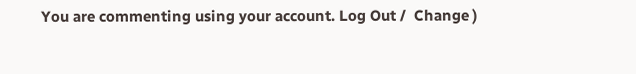You are commenting using your account. Log Out /  Change )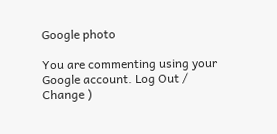Google photo

You are commenting using your Google account. Log Out /  Change )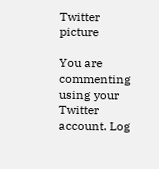Twitter picture

You are commenting using your Twitter account. Log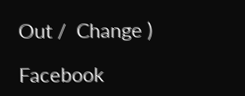Out /  Change )

Facebook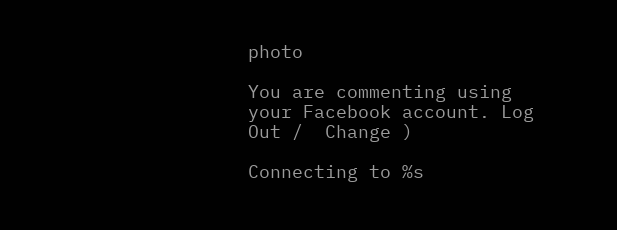photo

You are commenting using your Facebook account. Log Out /  Change )

Connecting to %s